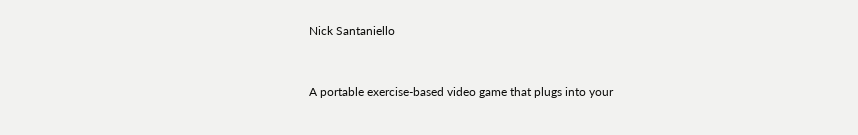Nick Santaniello


A portable exercise-based video game that plugs into your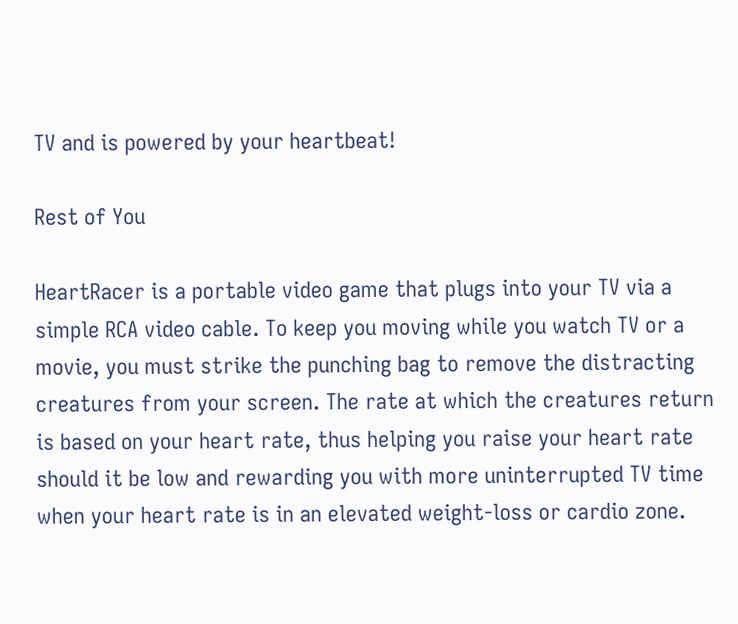TV and is powered by your heartbeat!

Rest of You

HeartRacer is a portable video game that plugs into your TV via a simple RCA video cable. To keep you moving while you watch TV or a movie, you must strike the punching bag to remove the distracting creatures from your screen. The rate at which the creatures return is based on your heart rate, thus helping you raise your heart rate should it be low and rewarding you with more uninterrupted TV time when your heart rate is in an elevated weight-loss or cardio zone.